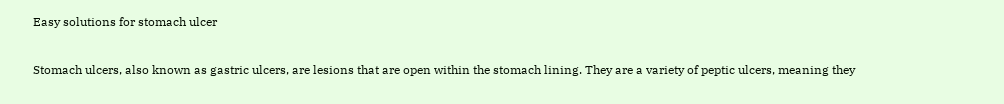Easy solutions for stomach ulcer

Stomach ulcers, also known as gastric ulcers, are lesions that are open within the stomach lining. They are a variety of peptic ulcers, meaning they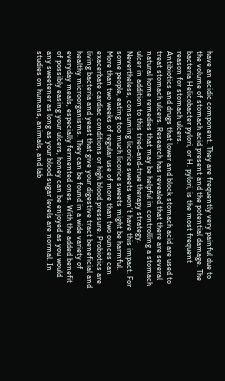have an acidic component. They are frequently very painful due to the volume of stomach acid present and the potential damage. The bacteria Helicobacter pylori, or H. pylori, is the most frequent reason for stomach ulcers.
Antibiotics and drugs that lower and block stomach acid are used to treat stomach ulcers. Research has revealed that there are several natural home remedies that may be helpful in controlling a stomach ulcer in addition to this tried-and-true therapy strategy. Nevertheless, consuming licorice sweets won’t have this impact. For some people, eating too much licorice sweets might be harmful. More than two weeks of regular use of more than two ounces can exacerbate cardiac conditions or high blood pressure. Probiotics are living bacteria and yeast that give your digestive tract beneficial and healthy microorganisms. They can be found in a wide variety of everyday meals, especially fermented ones. With the added benefit of possibly easing your ulcers, honey can be enjoyed as you would any sweetener as long as your blood sugar levels are normal. In studies on humans, animals, and lab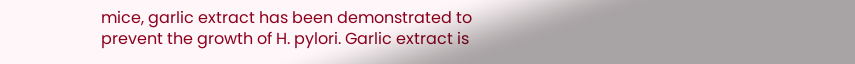mice, garlic extract has been demonstrated to prevent the growth of H. pylori. Garlic extract is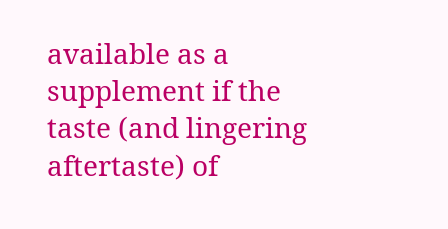available as a supplement if the taste (and lingering aftertaste) of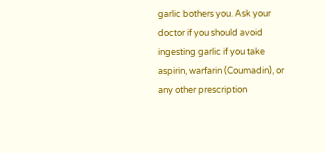garlic bothers you. Ask your doctor if you should avoid ingesting garlic if you take aspirin, warfarin (Coumadin), or any other prescription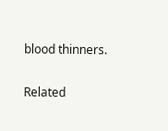blood thinners.

Related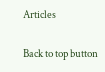Articles

Back to top button